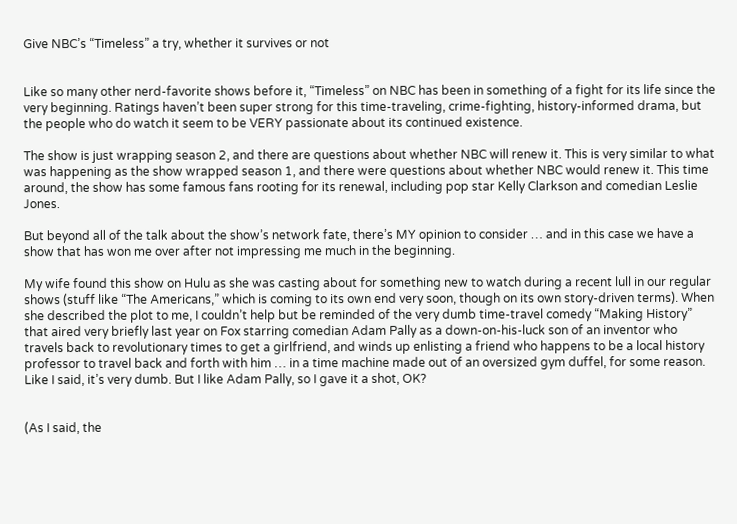Give NBC’s “Timeless” a try, whether it survives or not


Like so many other nerd-favorite shows before it, “Timeless” on NBC has been in something of a fight for its life since the very beginning. Ratings haven’t been super strong for this time-traveling, crime-fighting, history-informed drama, but the people who do watch it seem to be VERY passionate about its continued existence.

The show is just wrapping season 2, and there are questions about whether NBC will renew it. This is very similar to what was happening as the show wrapped season 1, and there were questions about whether NBC would renew it. This time around, the show has some famous fans rooting for its renewal, including pop star Kelly Clarkson and comedian Leslie Jones.

But beyond all of the talk about the show’s network fate, there’s MY opinion to consider … and in this case we have a show that has won me over after not impressing me much in the beginning.

My wife found this show on Hulu as she was casting about for something new to watch during a recent lull in our regular shows (stuff like “The Americans,” which is coming to its own end very soon, though on its own story-driven terms). When she described the plot to me, I couldn’t help but be reminded of the very dumb time-travel comedy “Making History” that aired very briefly last year on Fox starring comedian Adam Pally as a down-on-his-luck son of an inventor who travels back to revolutionary times to get a girlfriend, and winds up enlisting a friend who happens to be a local history professor to travel back and forth with him … in a time machine made out of an oversized gym duffel, for some reason. Like I said, it’s very dumb. But I like Adam Pally, so I gave it a shot, OK?


(As I said, the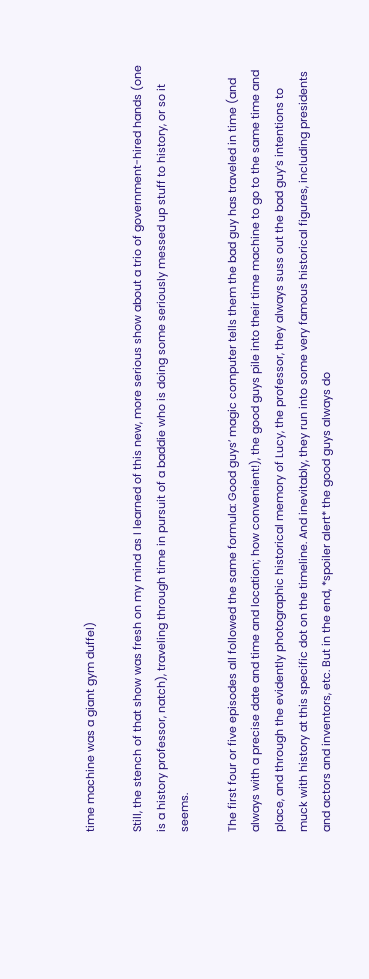time machine was a giant gym duffel)

Still, the stench of that show was fresh on my mind as I learned of this new, more serious show about a trio of government-hired hands (one is a history professor, natch), traveling through time in pursuit of a baddie who is doing some seriously messed up stuff to history, or so it seems.

The first four or five episodes all followed the same formula: Good guys’ magic computer tells them the bad guy has traveled in time (and always with a precise date and time and location; how convenient!), the good guys pile into their time machine to go to the same time and place, and through the evidently photographic historical memory of Lucy, the professor, they always suss out the bad guy’s intentions to muck with history at this specific dot on the timeline. And inevitably, they run into some very famous historical figures, including presidents and actors and inventors, etc. But in the end, *spoiler alert* the good guys always do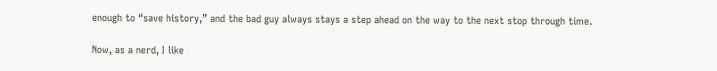enough to “save history,” and the bad guy always stays a step ahead on the way to the next stop through time.

Now, as a nerd, I like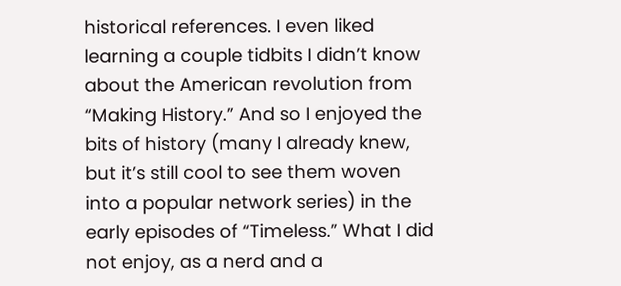historical references. I even liked learning a couple tidbits I didn’t know about the American revolution from “Making History.” And so I enjoyed the bits of history (many I already knew, but it’s still cool to see them woven into a popular network series) in the early episodes of “Timeless.” What I did not enjoy, as a nerd and a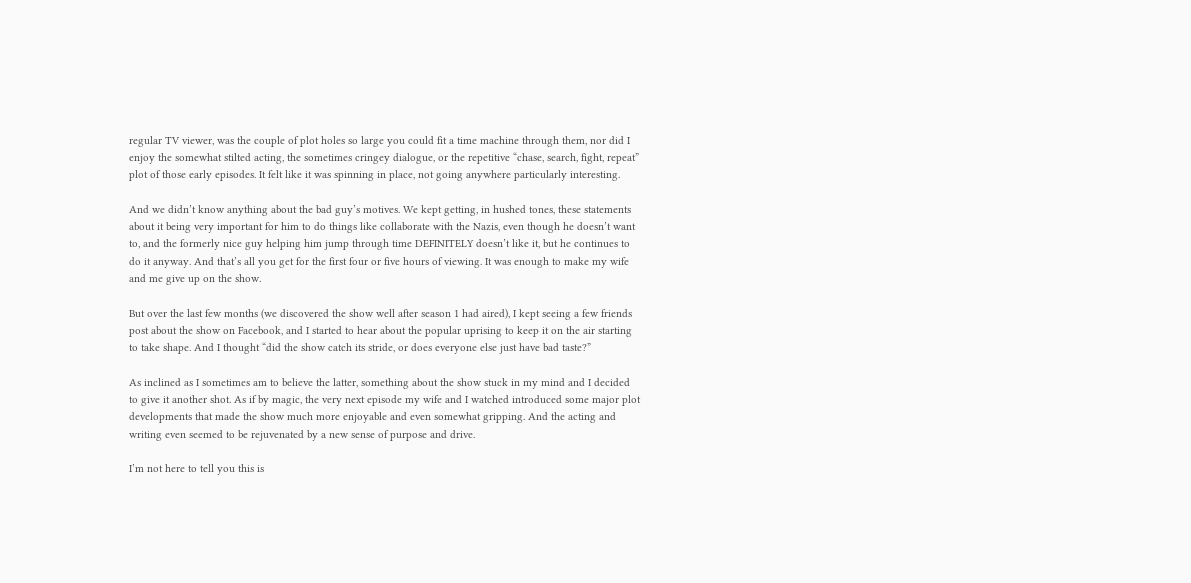regular TV viewer, was the couple of plot holes so large you could fit a time machine through them, nor did I enjoy the somewhat stilted acting, the sometimes cringey dialogue, or the repetitive “chase, search, fight, repeat” plot of those early episodes. It felt like it was spinning in place, not going anywhere particularly interesting.

And we didn’t know anything about the bad guy’s motives. We kept getting, in hushed tones, these statements about it being very important for him to do things like collaborate with the Nazis, even though he doesn’t want to, and the formerly nice guy helping him jump through time DEFINITELY doesn’t like it, but he continues to do it anyway. And that’s all you get for the first four or five hours of viewing. It was enough to make my wife and me give up on the show.

But over the last few months (we discovered the show well after season 1 had aired), I kept seeing a few friends post about the show on Facebook, and I started to hear about the popular uprising to keep it on the air starting to take shape. And I thought “did the show catch its stride, or does everyone else just have bad taste?”

As inclined as I sometimes am to believe the latter, something about the show stuck in my mind and I decided to give it another shot. As if by magic, the very next episode my wife and I watched introduced some major plot developments that made the show much more enjoyable and even somewhat gripping. And the acting and writing even seemed to be rejuvenated by a new sense of purpose and drive.

I’m not here to tell you this is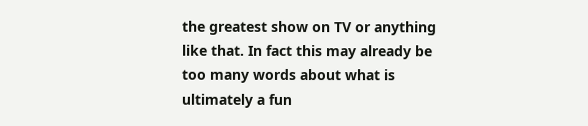the greatest show on TV or anything like that. In fact this may already be too many words about what is ultimately a fun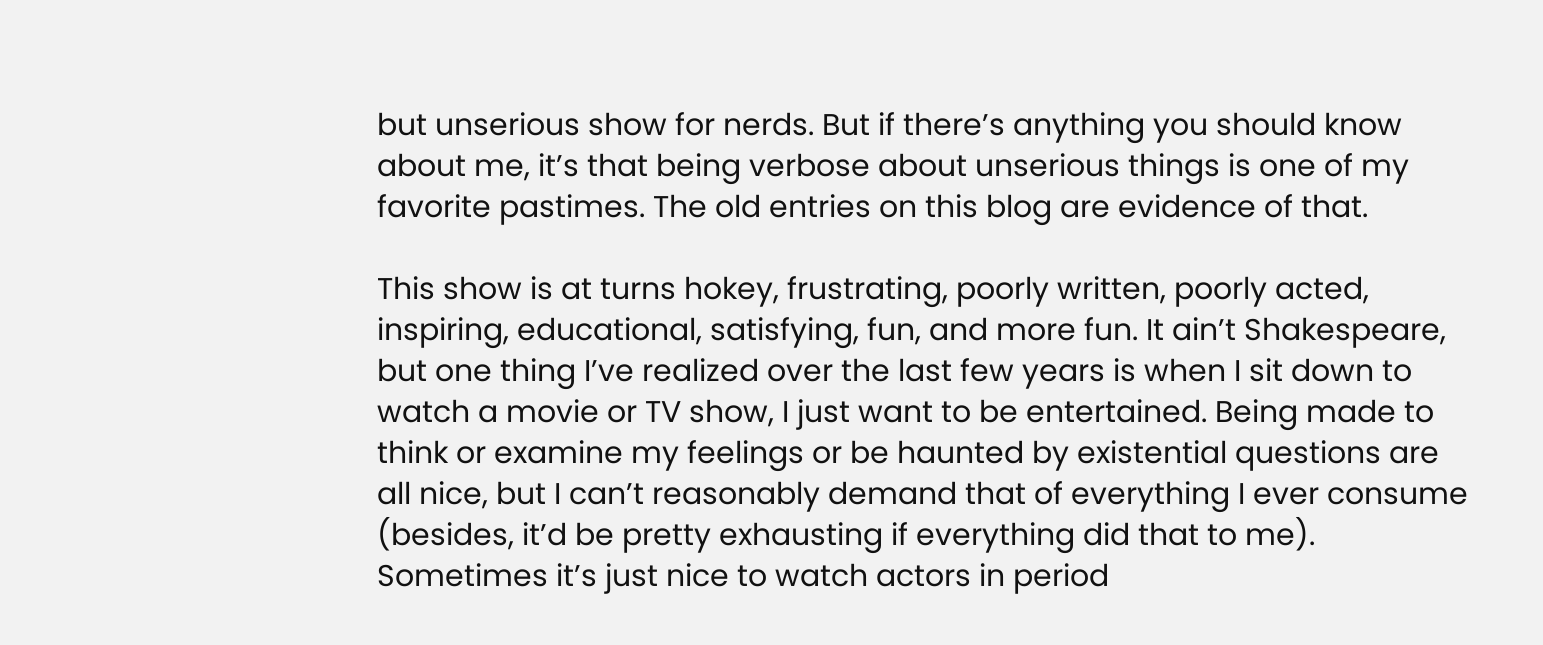but unserious show for nerds. But if there’s anything you should know about me, it’s that being verbose about unserious things is one of my favorite pastimes. The old entries on this blog are evidence of that.

This show is at turns hokey, frustrating, poorly written, poorly acted, inspiring, educational, satisfying, fun, and more fun. It ain’t Shakespeare, but one thing I’ve realized over the last few years is when I sit down to watch a movie or TV show, I just want to be entertained. Being made to think or examine my feelings or be haunted by existential questions are all nice, but I can’t reasonably demand that of everything I ever consume (besides, it’d be pretty exhausting if everything did that to me). Sometimes it’s just nice to watch actors in period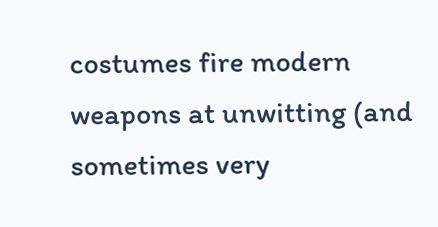costumes fire modern weapons at unwitting (and sometimes very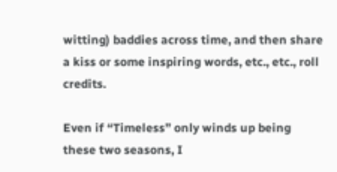witting) baddies across time, and then share a kiss or some inspiring words, etc., etc., roll credits.

Even if “Timeless” only winds up being these two seasons, I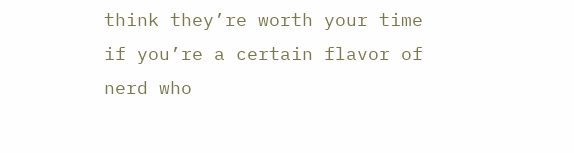think they’re worth your time if you’re a certain flavor of nerd who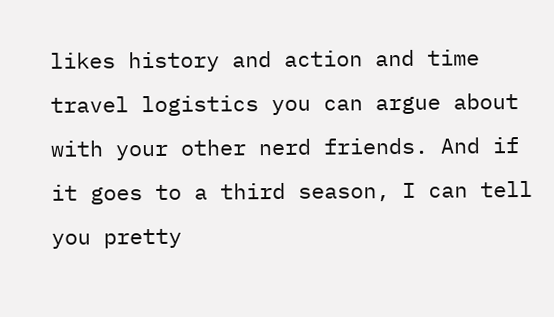likes history and action and time travel logistics you can argue about with your other nerd friends. And if it goes to a third season, I can tell you pretty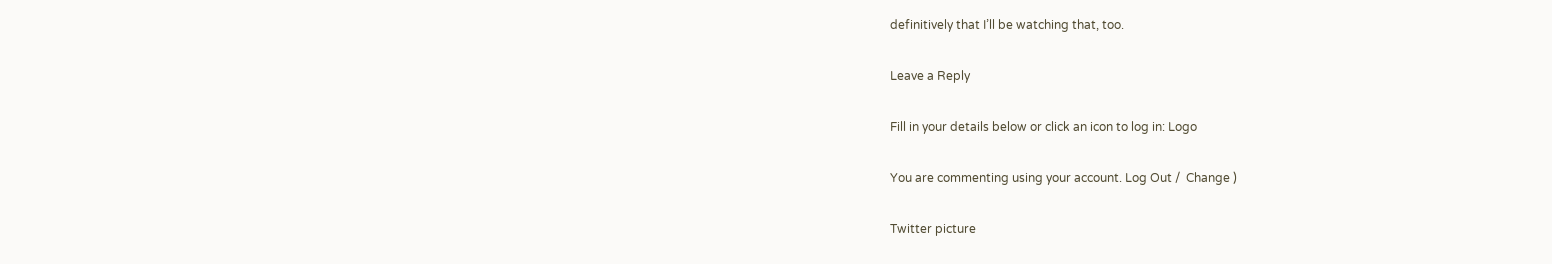definitively that I’ll be watching that, too.

Leave a Reply

Fill in your details below or click an icon to log in: Logo

You are commenting using your account. Log Out /  Change )

Twitter picture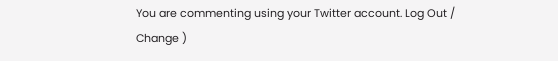You are commenting using your Twitter account. Log Out /  Change )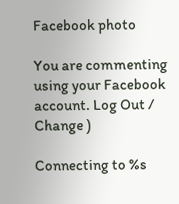Facebook photo

You are commenting using your Facebook account. Log Out /  Change )

Connecting to %s